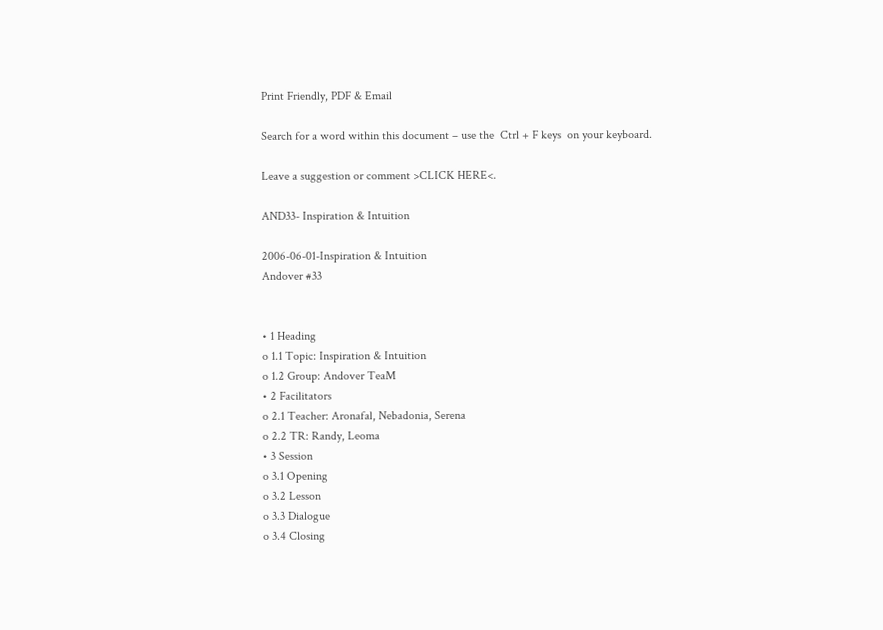Print Friendly, PDF & Email

Search for a word within this document – use the  Ctrl + F keys  on your keyboard.

Leave a suggestion or comment >CLICK HERE<.

AND33- Inspiration & Intuition

2006-06-01-Inspiration & Intuition
Andover #33


• 1 Heading
o 1.1 Topic: Inspiration & Intuition
o 1.2 Group: Andover TeaM
• 2 Facilitators
o 2.1 Teacher: Aronafal, Nebadonia, Serena
o 2.2 TR: Randy, Leoma
• 3 Session
o 3.1 Opening
o 3.2 Lesson
o 3.3 Dialogue
o 3.4 Closing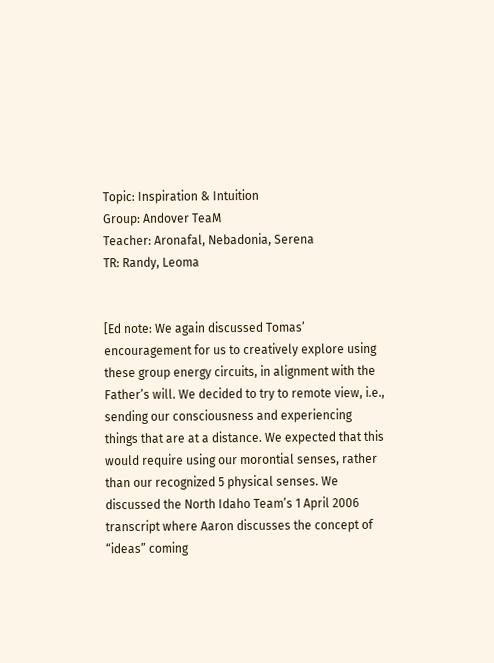Topic: Inspiration & Intuition
Group: Andover TeaM
Teacher: Aronafal, Nebadonia, Serena
TR: Randy, Leoma


[Ed note: We again discussed Tomas’ encouragement for us to creatively explore using these group energy circuits, in alignment with the Father’s will. We decided to try to remote view, i.e., sending our consciousness and experiencing things that are at a distance. We expected that this would require using our morontial senses, rather than our recognized 5 physical senses. We discussed the North Idaho Team’s 1 April 2006 transcript where Aaron discusses the concept of “ideas” coming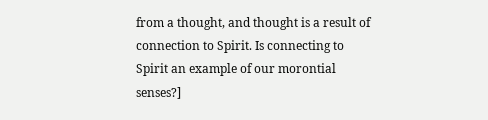from a thought, and thought is a result of connection to Spirit. Is connecting to Spirit an example of our morontial senses?]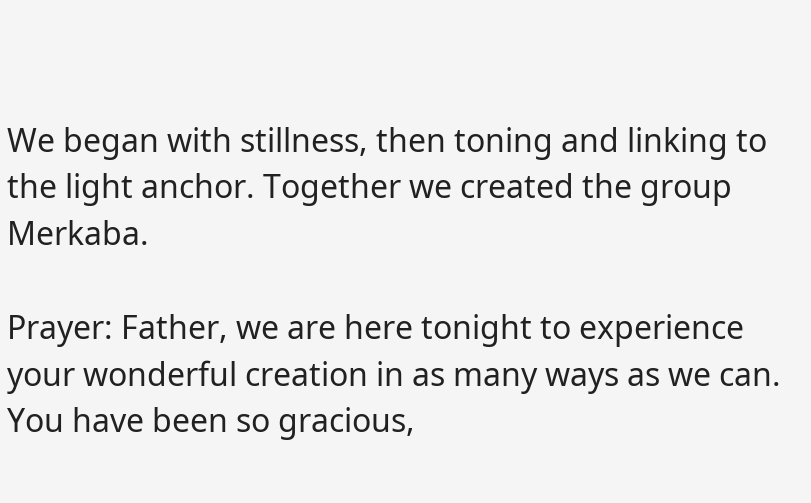We began with stillness, then toning and linking to the light anchor. Together we created the group Merkaba.

Prayer: Father, we are here tonight to experience your wonderful creation in as many ways as we can. You have been so gracious,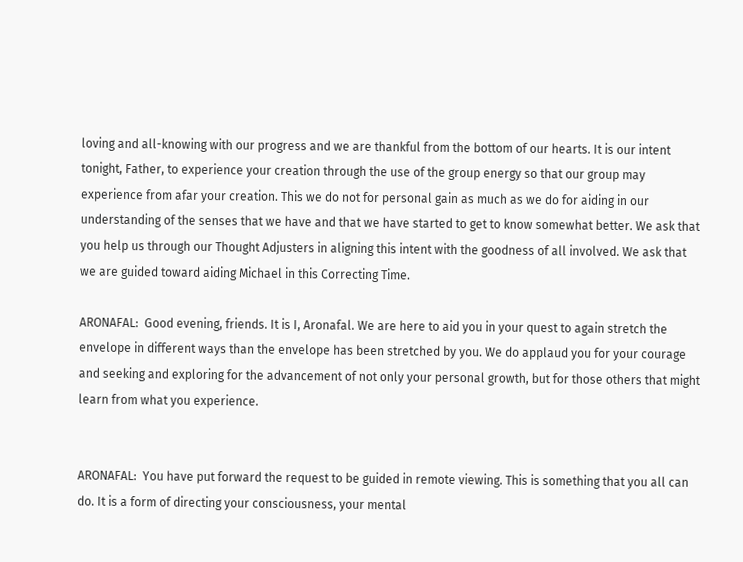loving and all-knowing with our progress and we are thankful from the bottom of our hearts. It is our intent tonight, Father, to experience your creation through the use of the group energy so that our group may experience from afar your creation. This we do not for personal gain as much as we do for aiding in our understanding of the senses that we have and that we have started to get to know somewhat better. We ask that you help us through our Thought Adjusters in aligning this intent with the goodness of all involved. We ask that we are guided toward aiding Michael in this Correcting Time.

ARONAFAL:  Good evening, friends. It is I, Aronafal. We are here to aid you in your quest to again stretch the envelope in different ways than the envelope has been stretched by you. We do applaud you for your courage and seeking and exploring for the advancement of not only your personal growth, but for those others that might learn from what you experience.


ARONAFAL:  You have put forward the request to be guided in remote viewing. This is something that you all can do. It is a form of directing your consciousness, your mental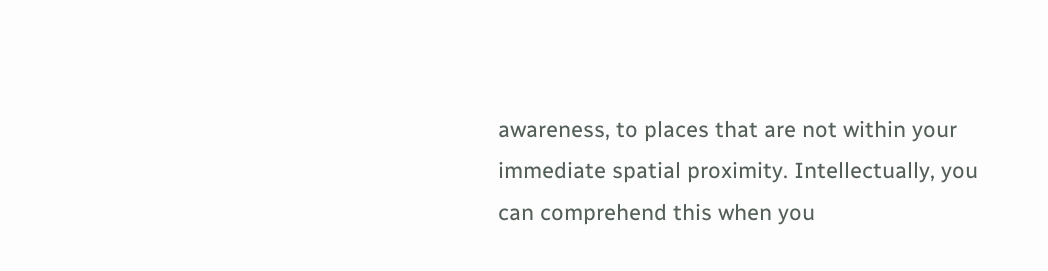awareness, to places that are not within your immediate spatial proximity. Intellectually, you can comprehend this when you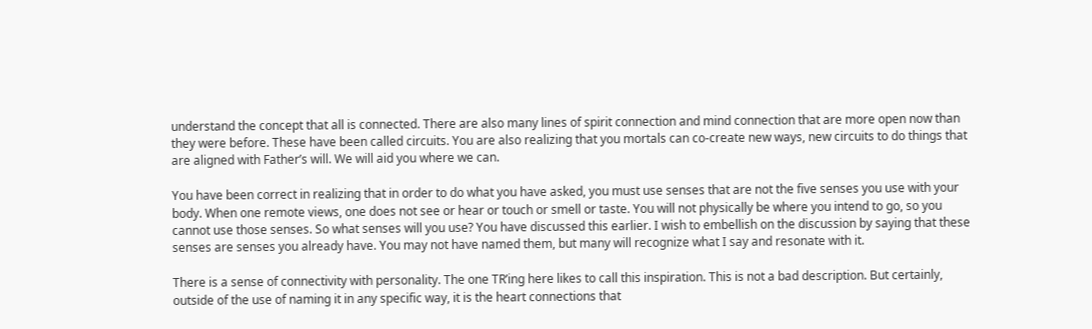understand the concept that all is connected. There are also many lines of spirit connection and mind connection that are more open now than they were before. These have been called circuits. You are also realizing that you mortals can co-create new ways, new circuits to do things that are aligned with Father’s will. We will aid you where we can.

You have been correct in realizing that in order to do what you have asked, you must use senses that are not the five senses you use with your body. When one remote views, one does not see or hear or touch or smell or taste. You will not physically be where you intend to go, so you cannot use those senses. So what senses will you use? You have discussed this earlier. I wish to embellish on the discussion by saying that these senses are senses you already have. You may not have named them, but many will recognize what I say and resonate with it.

There is a sense of connectivity with personality. The one TR’ing here likes to call this inspiration. This is not a bad description. But certainly, outside of the use of naming it in any specific way, it is the heart connections that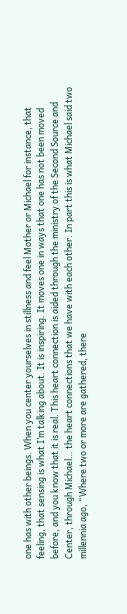one has with other beings. When you center yourselves in stillness and feel Mother or Michael for instance, that feeling, that sensing is what I’m talking about. It is inspiring. It moves one in ways that one has not been moved before, and you know that it is real. This heart connection is aided through the ministry of the Second Source and Center, through Michael… the heart connections that we have with each other. In part this is what Michael said two millennia ago, “Where two or more are gathered, there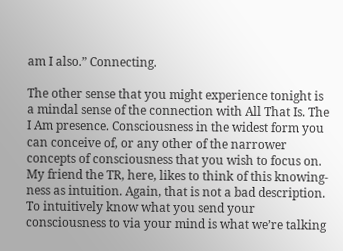am I also.” Connecting.

The other sense that you might experience tonight is a mindal sense of the connection with All That Is. The I Am presence. Consciousness in the widest form you can conceive of, or any other of the narrower concepts of consciousness that you wish to focus on. My friend the TR, here, likes to think of this knowing-ness as intuition. Again, that is not a bad description. To intuitively know what you send your consciousness to via your mind is what we’re talking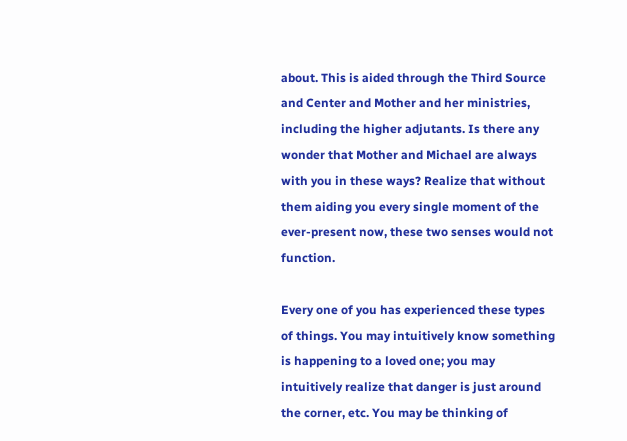about. This is aided through the Third Source and Center and Mother and her ministries, including the higher adjutants. Is there any wonder that Mother and Michael are always with you in these ways? Realize that without them aiding you every single moment of the ever-present now, these two senses would not function.

Every one of you has experienced these types of things. You may intuitively know something is happening to a loved one; you may intuitively realize that danger is just around the corner, etc. You may be thinking of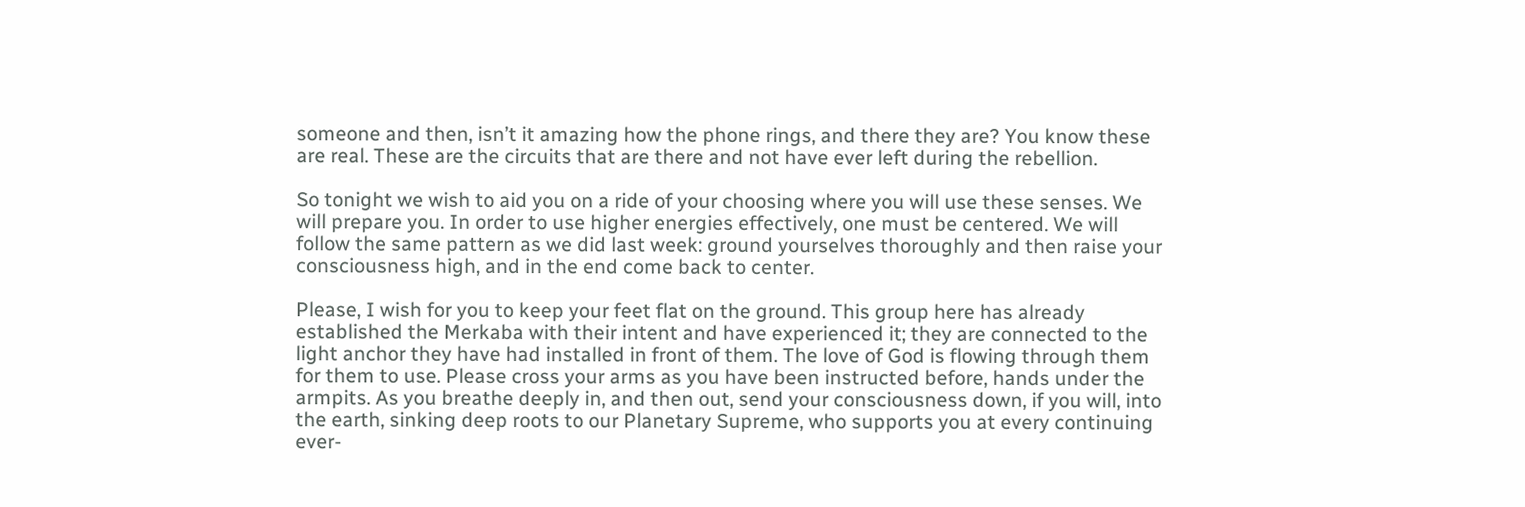someone and then, isn’t it amazing how the phone rings, and there they are? You know these are real. These are the circuits that are there and not have ever left during the rebellion.

So tonight we wish to aid you on a ride of your choosing where you will use these senses. We will prepare you. In order to use higher energies effectively, one must be centered. We will follow the same pattern as we did last week: ground yourselves thoroughly and then raise your consciousness high, and in the end come back to center.

Please, I wish for you to keep your feet flat on the ground. This group here has already established the Merkaba with their intent and have experienced it; they are connected to the light anchor they have had installed in front of them. The love of God is flowing through them for them to use. Please cross your arms as you have been instructed before, hands under the armpits. As you breathe deeply in, and then out, send your consciousness down, if you will, into the earth, sinking deep roots to our Planetary Supreme, who supports you at every continuing ever-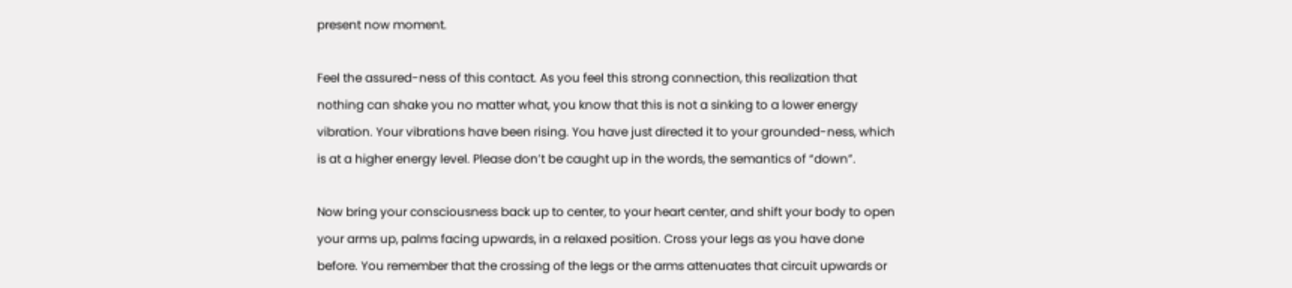present now moment.

Feel the assured-ness of this contact. As you feel this strong connection, this realization that nothing can shake you no matter what, you know that this is not a sinking to a lower energy vibration. Your vibrations have been rising. You have just directed it to your grounded-ness, which is at a higher energy level. Please don’t be caught up in the words, the semantics of “down”.

Now bring your consciousness back up to center, to your heart center, and shift your body to open your arms up, palms facing upwards, in a relaxed position. Cross your legs as you have done before. You remember that the crossing of the legs or the arms attenuates that circuit upwards or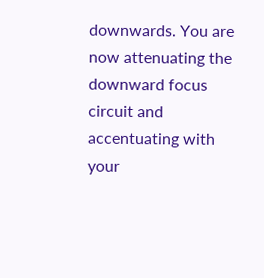downwards. You are now attenuating the downward focus circuit and accentuating with your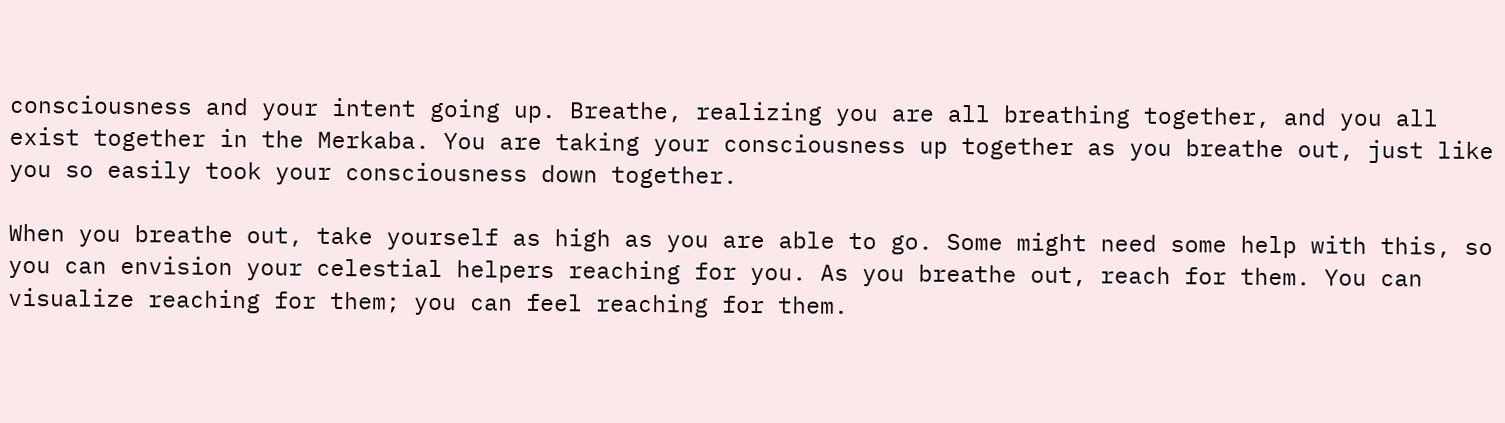consciousness and your intent going up. Breathe, realizing you are all breathing together, and you all exist together in the Merkaba. You are taking your consciousness up together as you breathe out, just like you so easily took your consciousness down together.

When you breathe out, take yourself as high as you are able to go. Some might need some help with this, so you can envision your celestial helpers reaching for you. As you breathe out, reach for them. You can visualize reaching for them; you can feel reaching for them.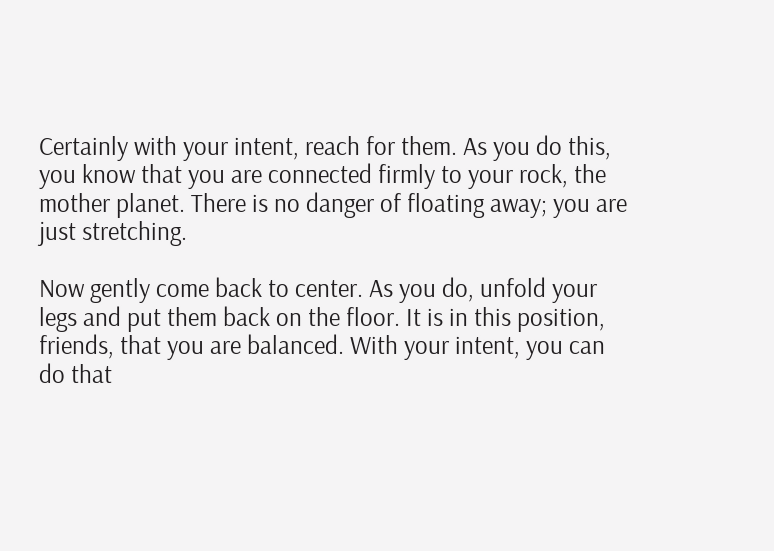Certainly with your intent, reach for them. As you do this, you know that you are connected firmly to your rock, the mother planet. There is no danger of floating away; you are just stretching.

Now gently come back to center. As you do, unfold your legs and put them back on the floor. It is in this position, friends, that you are balanced. With your intent, you can do that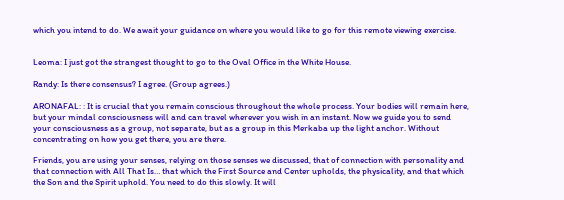which you intend to do. We await your guidance on where you would like to go for this remote viewing exercise.


Leoma: I just got the strangest thought to go to the Oval Office in the White House.

Randy: Is there consensus? I agree. (Group agrees.)

ARONAFAL: : It is crucial that you remain conscious throughout the whole process. Your bodies will remain here, but your mindal consciousness will and can travel wherever you wish in an instant. Now we guide you to send your consciousness as a group, not separate, but as a group in this Merkaba up the light anchor. Without concentrating on how you get there, you are there.

Friends, you are using your senses, relying on those senses we discussed, that of connection with personality and that connection with All That Is… that which the First Source and Center upholds, the physicality, and that which the Son and the Spirit uphold. You need to do this slowly. It will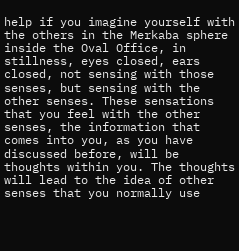help if you imagine yourself with the others in the Merkaba sphere inside the Oval Office, in stillness, eyes closed, ears closed, not sensing with those senses, but sensing with the other senses. These sensations that you feel with the other senses, the information that comes into you, as you have discussed before, will be thoughts within you. The thoughts will lead to the idea of other senses that you normally use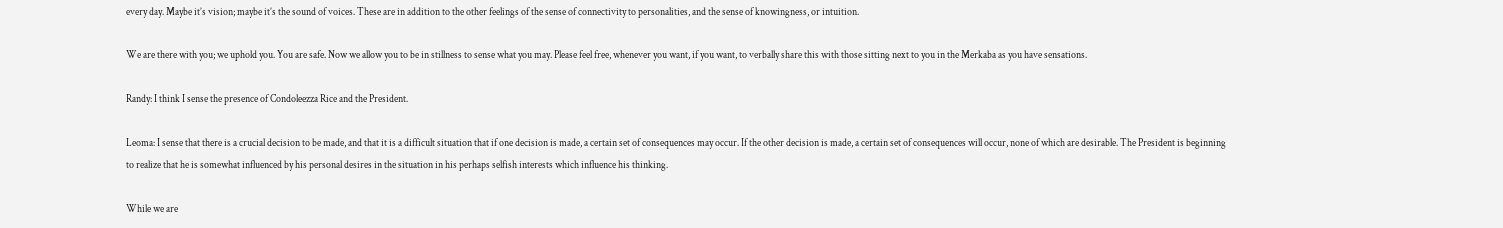every day. Maybe it’s vision; maybe it’s the sound of voices. These are in addition to the other feelings of the sense of connectivity to personalities, and the sense of knowingness, or intuition.

We are there with you; we uphold you. You are safe. Now we allow you to be in stillness to sense what you may. Please feel free, whenever you want, if you want, to verbally share this with those sitting next to you in the Merkaba as you have sensations.

Randy: I think I sense the presence of Condoleezza Rice and the President.

Leoma: I sense that there is a crucial decision to be made, and that it is a difficult situation that if one decision is made, a certain set of consequences may occur. If the other decision is made, a certain set of consequences will occur, none of which are desirable. The President is beginning to realize that he is somewhat influenced by his personal desires in the situation in his perhaps selfish interests which influence his thinking.

While we are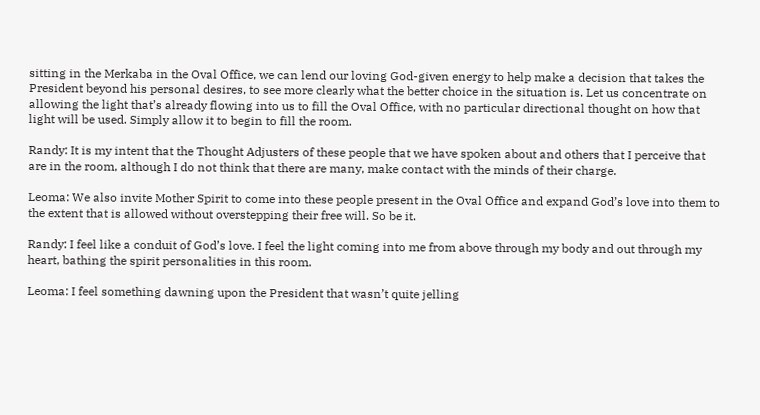sitting in the Merkaba in the Oval Office, we can lend our loving God-given energy to help make a decision that takes the President beyond his personal desires, to see more clearly what the better choice in the situation is. Let us concentrate on allowing the light that’s already flowing into us to fill the Oval Office, with no particular directional thought on how that light will be used. Simply allow it to begin to fill the room.

Randy: It is my intent that the Thought Adjusters of these people that we have spoken about and others that I perceive that are in the room, although I do not think that there are many, make contact with the minds of their charge.

Leoma: We also invite Mother Spirit to come into these people present in the Oval Office and expand God’s love into them to the extent that is allowed without overstepping their free will. So be it.

Randy: I feel like a conduit of God’s love. I feel the light coming into me from above through my body and out through my heart, bathing the spirit personalities in this room.

Leoma: I feel something dawning upon the President that wasn’t quite jelling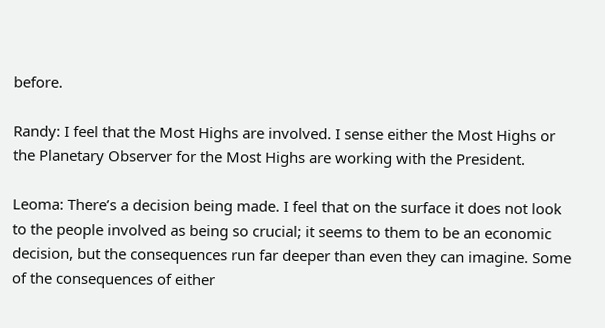before.

Randy: I feel that the Most Highs are involved. I sense either the Most Highs or the Planetary Observer for the Most Highs are working with the President.

Leoma: There’s a decision being made. I feel that on the surface it does not look to the people involved as being so crucial; it seems to them to be an economic decision, but the consequences run far deeper than even they can imagine. Some of the consequences of either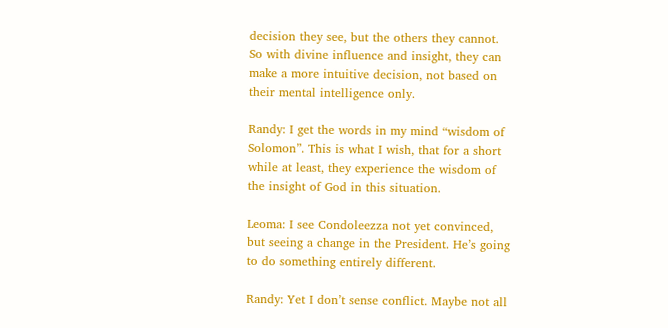decision they see, but the others they cannot. So with divine influence and insight, they can make a more intuitive decision, not based on their mental intelligence only.

Randy: I get the words in my mind “wisdom of Solomon”. This is what I wish, that for a short while at least, they experience the wisdom of the insight of God in this situation.

Leoma: I see Condoleezza not yet convinced, but seeing a change in the President. He’s going to do something entirely different.

Randy: Yet I don’t sense conflict. Maybe not all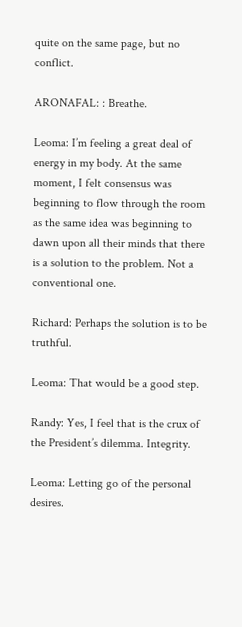quite on the same page, but no conflict.

ARONAFAL: : Breathe.

Leoma: I’m feeling a great deal of energy in my body. At the same moment, I felt consensus was beginning to flow through the room as the same idea was beginning to dawn upon all their minds that there is a solution to the problem. Not a conventional one.

Richard: Perhaps the solution is to be truthful.

Leoma: That would be a good step.

Randy: Yes, I feel that is the crux of the President’s dilemma. Integrity.

Leoma: Letting go of the personal desires.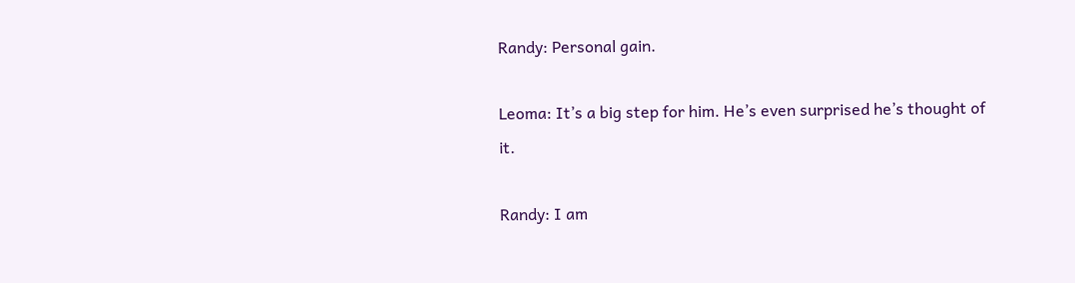Randy: Personal gain.

Leoma: It’s a big step for him. He’s even surprised he’s thought of it.

Randy: I am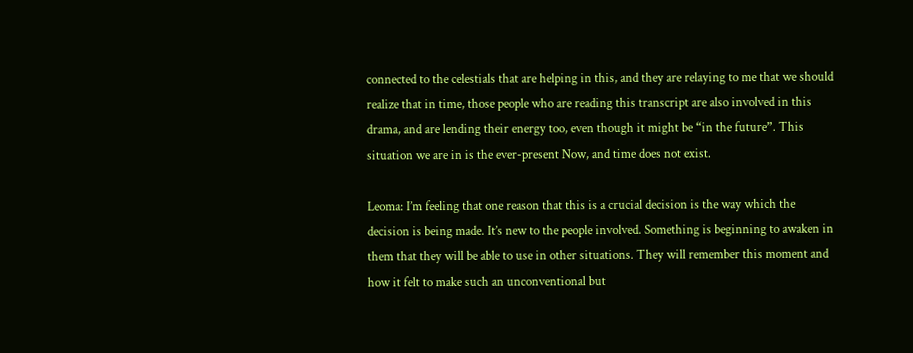connected to the celestials that are helping in this, and they are relaying to me that we should realize that in time, those people who are reading this transcript are also involved in this drama, and are lending their energy too, even though it might be “in the future”. This situation we are in is the ever-present Now, and time does not exist.

Leoma: I’m feeling that one reason that this is a crucial decision is the way which the decision is being made. It’s new to the people involved. Something is beginning to awaken in them that they will be able to use in other situations. They will remember this moment and how it felt to make such an unconventional but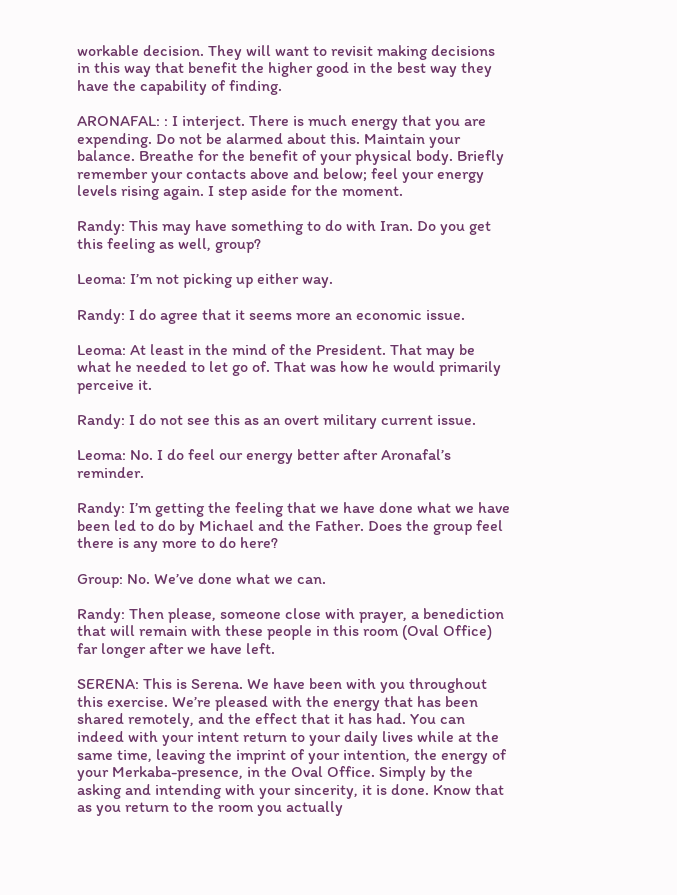workable decision. They will want to revisit making decisions in this way that benefit the higher good in the best way they have the capability of finding.

ARONAFAL: : I interject. There is much energy that you are expending. Do not be alarmed about this. Maintain your balance. Breathe for the benefit of your physical body. Briefly remember your contacts above and below; feel your energy levels rising again. I step aside for the moment.

Randy: This may have something to do with Iran. Do you get this feeling as well, group?

Leoma: I’m not picking up either way.

Randy: I do agree that it seems more an economic issue.

Leoma: At least in the mind of the President. That may be what he needed to let go of. That was how he would primarily perceive it.

Randy: I do not see this as an overt military current issue.

Leoma: No. I do feel our energy better after Aronafal’s reminder.

Randy: I’m getting the feeling that we have done what we have been led to do by Michael and the Father. Does the group feel there is any more to do here?

Group: No. We’ve done what we can.

Randy: Then please, someone close with prayer, a benediction that will remain with these people in this room (Oval Office) far longer after we have left.

SERENA: This is Serena. We have been with you throughout this exercise. We’re pleased with the energy that has been shared remotely, and the effect that it has had. You can indeed with your intent return to your daily lives while at the same time, leaving the imprint of your intention, the energy of your Merkaba-presence, in the Oval Office. Simply by the asking and intending with your sincerity, it is done. Know that as you return to the room you actually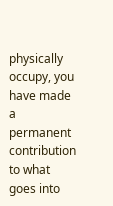physically occupy, you have made a permanent contribution to what goes into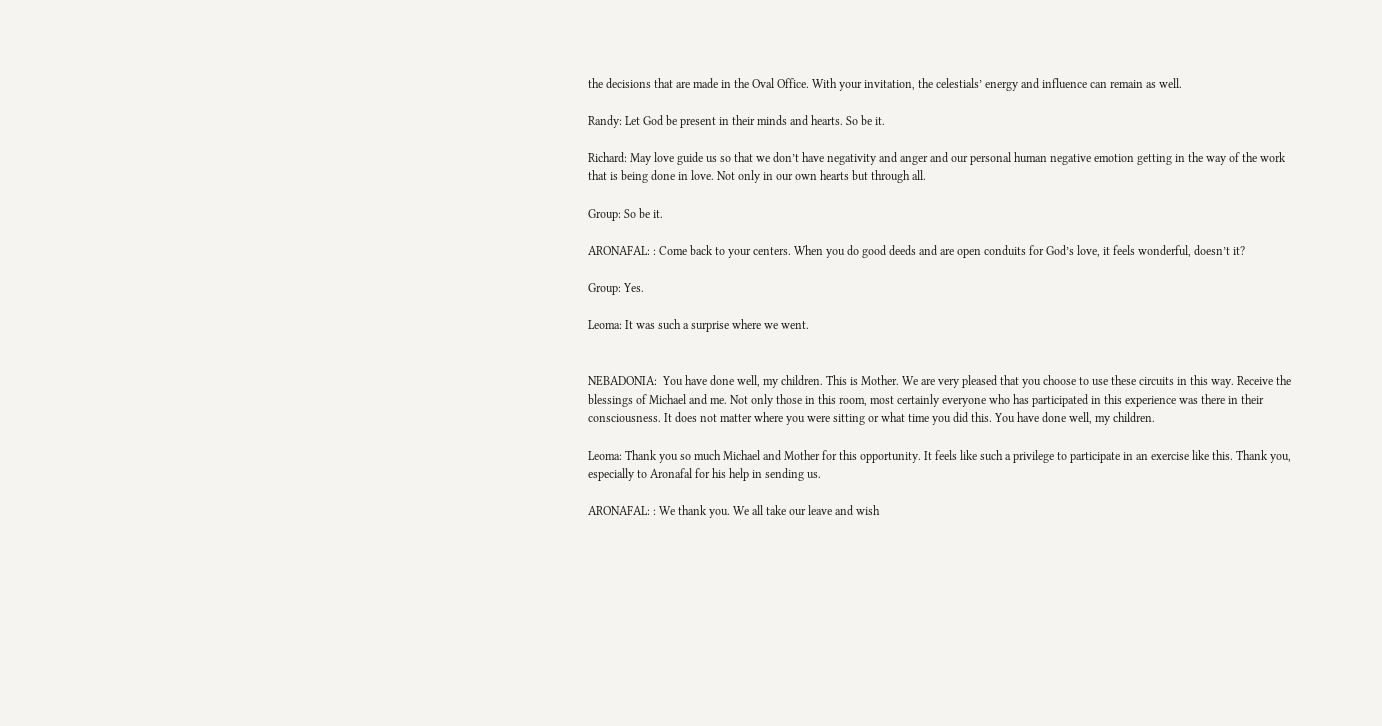the decisions that are made in the Oval Office. With your invitation, the celestials’ energy and influence can remain as well.

Randy: Let God be present in their minds and hearts. So be it.

Richard: May love guide us so that we don’t have negativity and anger and our personal human negative emotion getting in the way of the work that is being done in love. Not only in our own hearts but through all.

Group: So be it.

ARONAFAL: : Come back to your centers. When you do good deeds and are open conduits for God’s love, it feels wonderful, doesn’t it?

Group: Yes.

Leoma: It was such a surprise where we went.


NEBADONIA:  You have done well, my children. This is Mother. We are very pleased that you choose to use these circuits in this way. Receive the blessings of Michael and me. Not only those in this room, most certainly everyone who has participated in this experience was there in their consciousness. It does not matter where you were sitting or what time you did this. You have done well, my children.

Leoma: Thank you so much Michael and Mother for this opportunity. It feels like such a privilege to participate in an exercise like this. Thank you, especially to Aronafal for his help in sending us.

ARONAFAL: : We thank you. We all take our leave and wish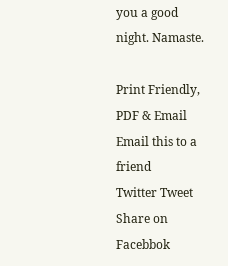you a good night. Namaste.

Print Friendly, PDF & Email
Email this to a friend
Twitter Tweet
Share on Facebbok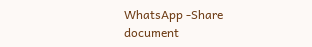WhatsApp -Share document